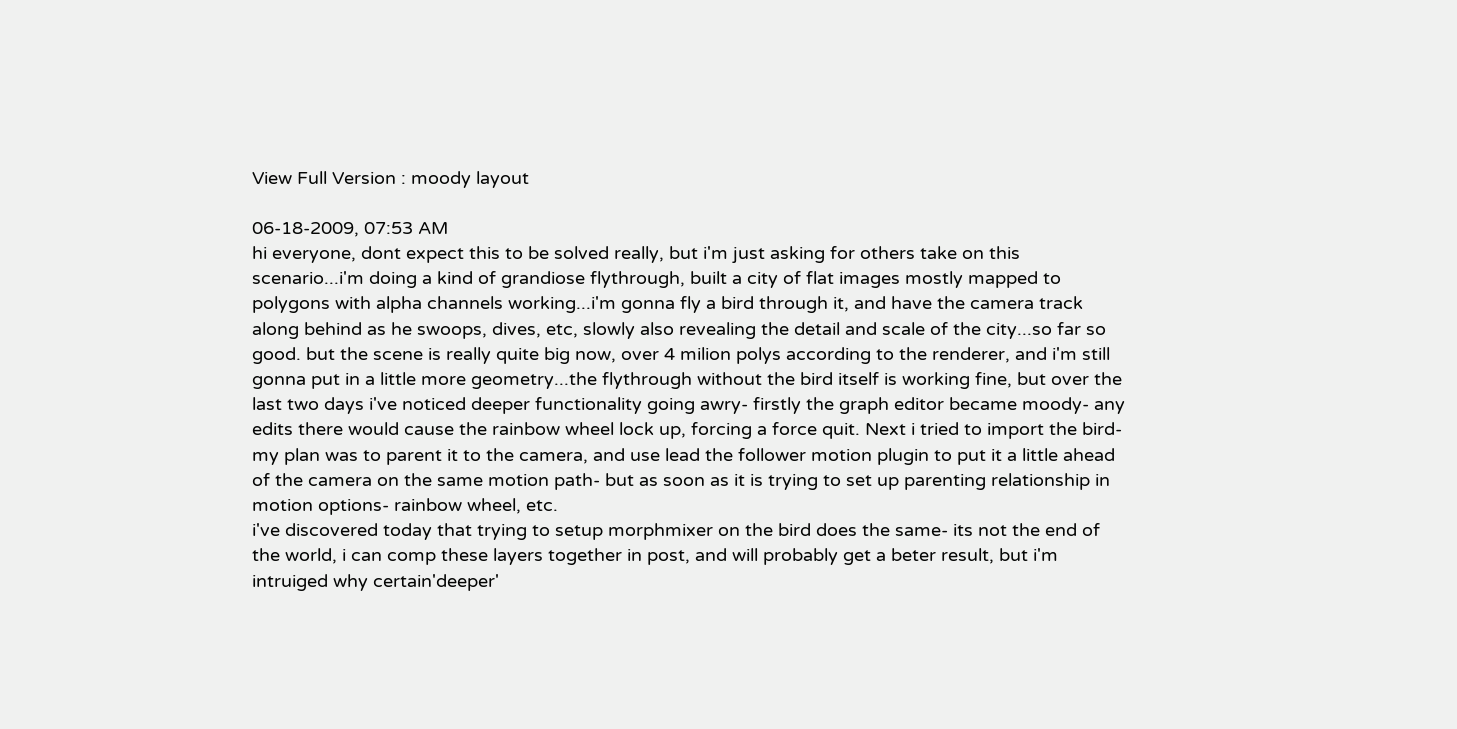View Full Version : moody layout

06-18-2009, 07:53 AM
hi everyone, dont expect this to be solved really, but i'm just asking for others take on this scenario...i'm doing a kind of grandiose flythrough, built a city of flat images mostly mapped to polygons with alpha channels working...i'm gonna fly a bird through it, and have the camera track along behind as he swoops, dives, etc, slowly also revealing the detail and scale of the city...so far so good. but the scene is really quite big now, over 4 milion polys according to the renderer, and i'm still gonna put in a little more geometry...the flythrough without the bird itself is working fine, but over the last two days i've noticed deeper functionality going awry- firstly the graph editor became moody- any edits there would cause the rainbow wheel lock up, forcing a force quit. Next i tried to import the bird- my plan was to parent it to the camera, and use lead the follower motion plugin to put it a little ahead of the camera on the same motion path- but as soon as it is trying to set up parenting relationship in motion options- rainbow wheel, etc.
i've discovered today that trying to setup morphmixer on the bird does the same- its not the end of the world, i can comp these layers together in post, and will probably get a beter result, but i'm intruiged why certain'deeper'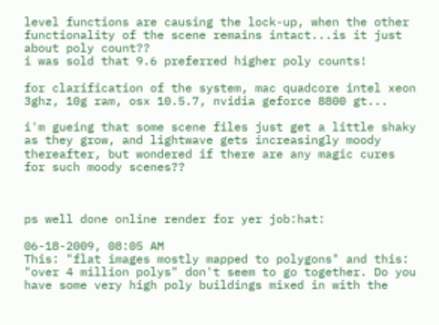level functions are causing the lock-up, when the other functionality of the scene remains intact...is it just about poly count??
i was sold that 9.6 preferred higher poly counts!

for clarification of the system, mac quadcore intel xeon 3ghz, 10g ram, osx 10.5.7, nvidia geforce 8800 gt...

i'm gueing that some scene files just get a little shaky as they grow, and lightwave gets increasingly moody thereafter, but wondered if there are any magic cures for such moody scenes??



ps well done online render for yer job:hat:

06-18-2009, 08:05 AM
This: "flat images mostly mapped to polygons" and this: "over 4 million polys" don't seem to go together. Do you have some very high poly buildings mixed in with the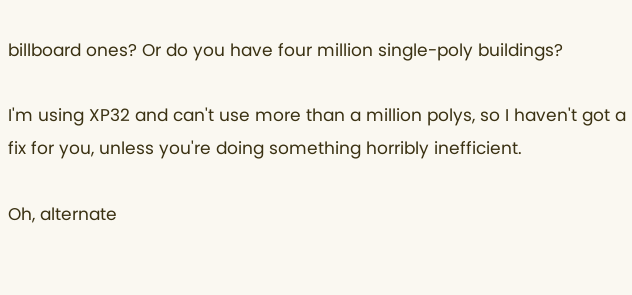billboard ones? Or do you have four million single-poly buildings?

I'm using XP32 and can't use more than a million polys, so I haven't got a fix for you, unless you're doing something horribly inefficient.

Oh, alternate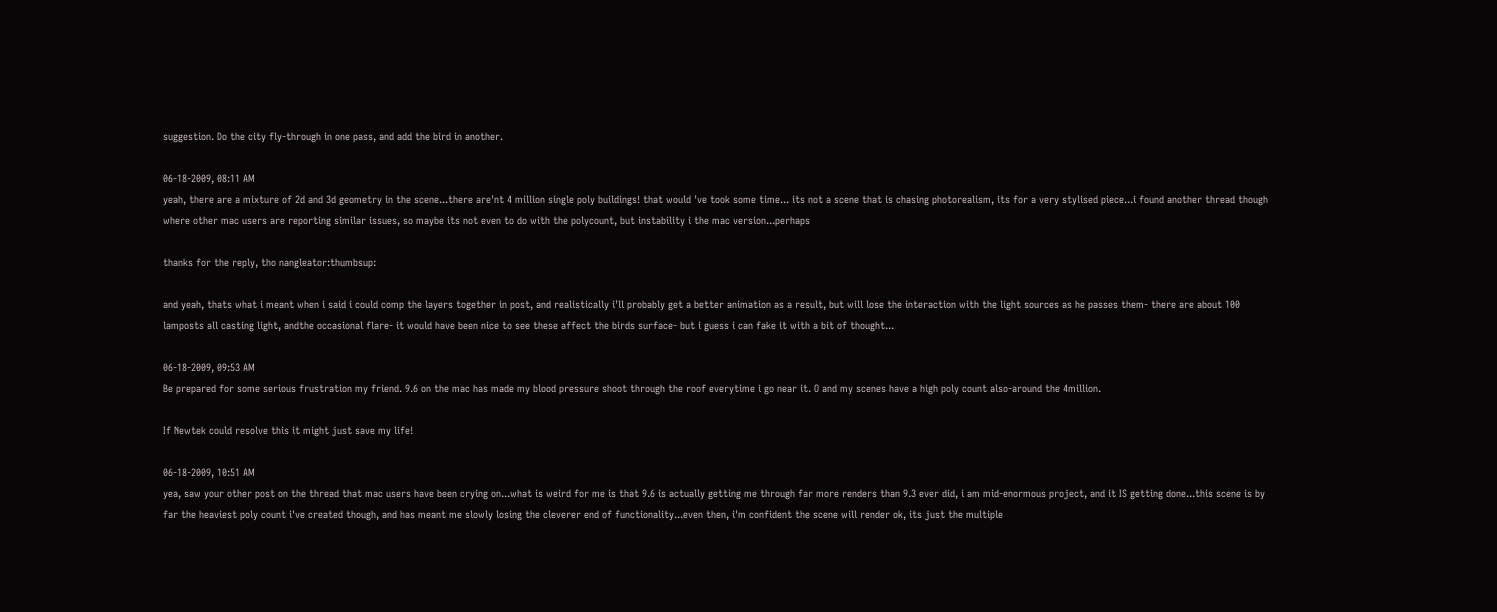suggestion. Do the city fly-through in one pass, and add the bird in another.

06-18-2009, 08:11 AM
yeah, there are a mixture of 2d and 3d geometry in the scene...there are'nt 4 million single poly buildings! that would 've took some time... its not a scene that is chasing photorealism, its for a very stylised piece...i found another thread though where other mac users are reporting similar issues, so maybe its not even to do with the polycount, but instability i the mac version...perhaps

thanks for the reply, tho nangleator:thumbsup:

and yeah, thats what i meant when i said i could comp the layers together in post, and realistically i'll probably get a better animation as a result, but will lose the interaction with the light sources as he passes them- there are about 100 lamposts all casting light, andthe occasional flare- it would have been nice to see these affect the birds surface- but i guess i can fake it with a bit of thought...

06-18-2009, 09:53 AM
Be prepared for some serious frustration my friend. 9.6 on the mac has made my blood pressure shoot through the roof everytime i go near it. O and my scenes have a high poly count also-around the 4million.

If Newtek could resolve this it might just save my life!

06-18-2009, 10:51 AM
yea, saw your other post on the thread that mac users have been crying on...what is weird for me is that 9.6 is actually getting me through far more renders than 9.3 ever did, i am mid-enormous project, and it IS getting done...this scene is by far the heaviest poly count i've created though, and has meant me slowly losing the cleverer end of functionality...even then, i'm confident the scene will render ok, its just the multiple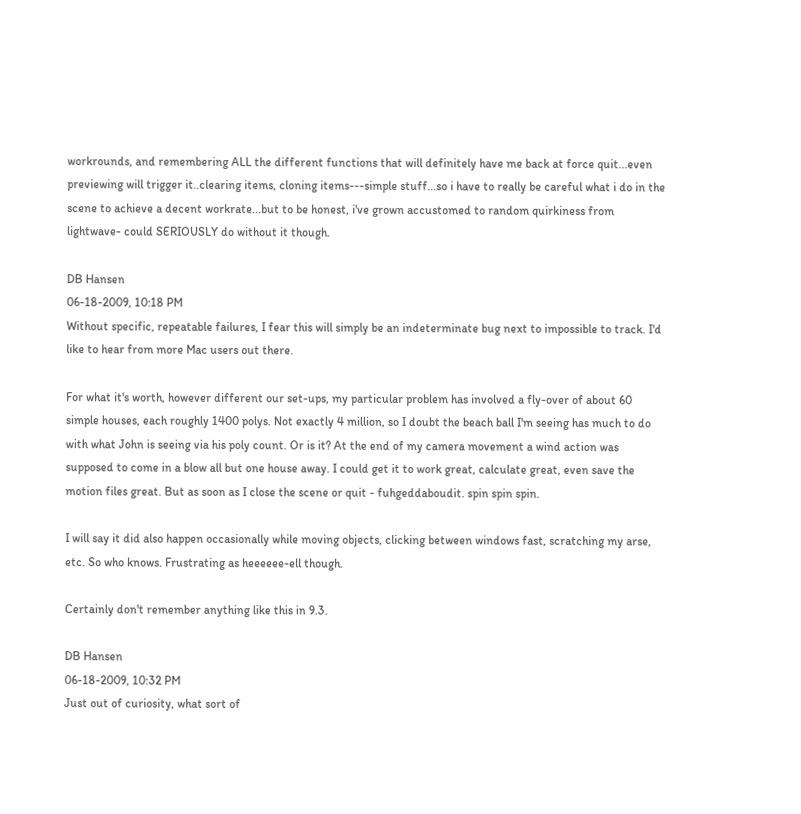workrounds, and remembering ALL the different functions that will definitely have me back at force quit...even previewing will trigger it..clearing items, cloning items---simple stuff...so i have to really be careful what i do in the scene to achieve a decent workrate...but to be honest, i've grown accustomed to random quirkiness from lightwave- could SERIOUSLY do without it though.

DB Hansen
06-18-2009, 10:18 PM
Without specific, repeatable failures, I fear this will simply be an indeterminate bug next to impossible to track. I'd like to hear from more Mac users out there.

For what it's worth, however different our set-ups, my particular problem has involved a fly-over of about 60 simple houses, each roughly 1400 polys. Not exactly 4 million, so I doubt the beach ball I'm seeing has much to do with what John is seeing via his poly count. Or is it? At the end of my camera movement a wind action was supposed to come in a blow all but one house away. I could get it to work great, calculate great, even save the motion files great. But as soon as I close the scene or quit - fuhgeddaboudit. spin spin spin.

I will say it did also happen occasionally while moving objects, clicking between windows fast, scratching my arse, etc. So who knows. Frustrating as heeeeee-ell though.

Certainly don't remember anything like this in 9.3.

DB Hansen
06-18-2009, 10:32 PM
Just out of curiosity, what sort of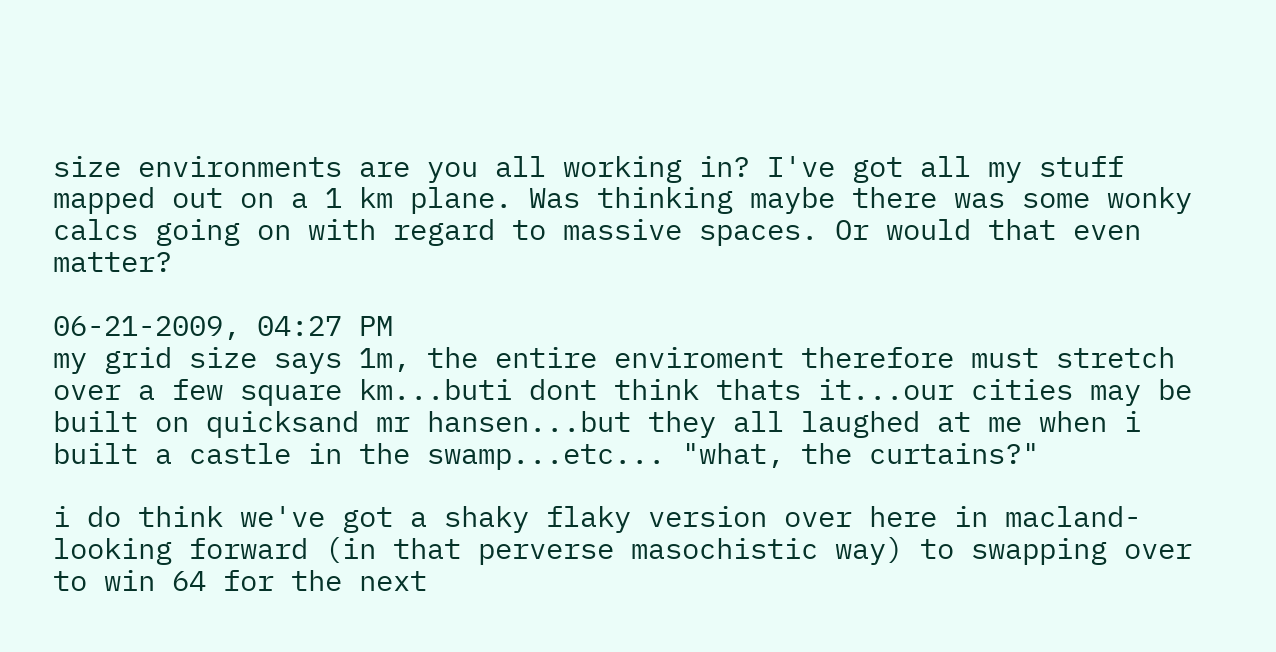size environments are you all working in? I've got all my stuff mapped out on a 1 km plane. Was thinking maybe there was some wonky calcs going on with regard to massive spaces. Or would that even matter?

06-21-2009, 04:27 PM
my grid size says 1m, the entire enviroment therefore must stretch over a few square km...buti dont think thats it...our cities may be built on quicksand mr hansen...but they all laughed at me when i built a castle in the swamp...etc... "what, the curtains?"

i do think we've got a shaky flaky version over here in macland- looking forward (in that perverse masochistic way) to swapping over to win 64 for the next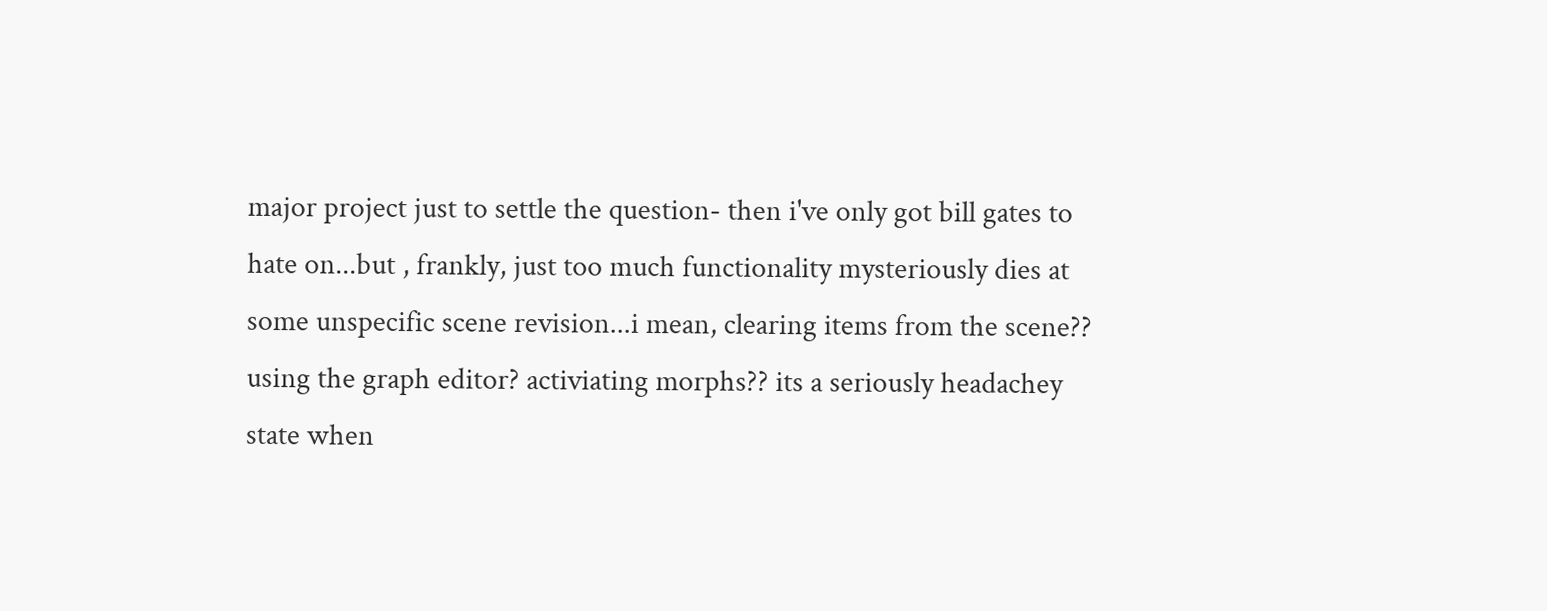major project just to settle the question- then i've only got bill gates to hate on...but , frankly, just too much functionality mysteriously dies at some unspecific scene revision...i mean, clearing items from the scene?? using the graph editor? activiating morphs?? its a seriously headachey state when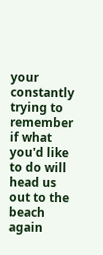your constantly trying to remember if what you'd like to do will head us out to the beach again